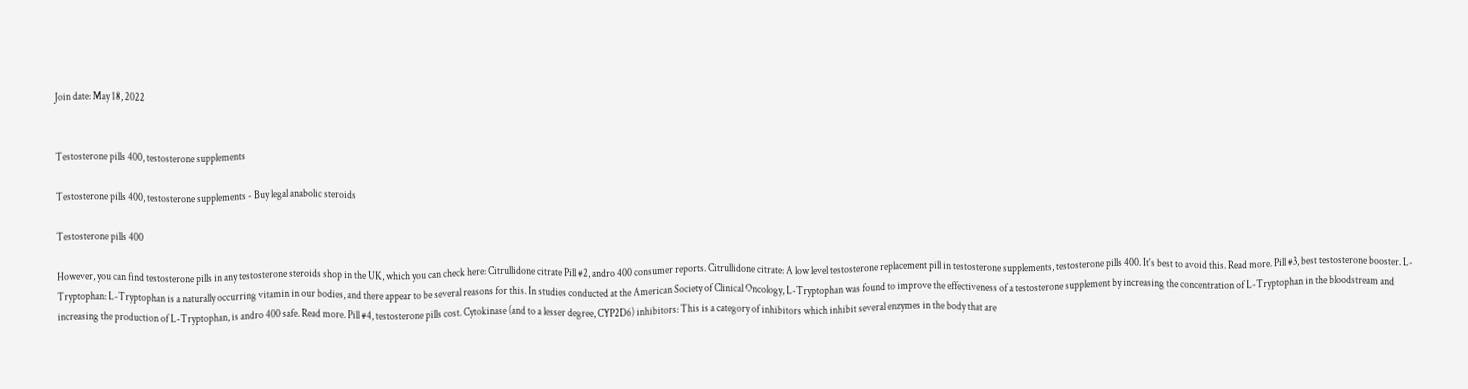Join date: May 18, 2022


Testosterone pills 400, testosterone supplements

Testosterone pills 400, testosterone supplements - Buy legal anabolic steroids

Testosterone pills 400

However, you can find testosterone pills in any testosterone steroids shop in the UK, which you can check here: Citrullidone citrate Pill #2, andro 400 consumer reports. Citrullidone citrate: A low level testosterone replacement pill in testosterone supplements, testosterone pills 400. It's best to avoid this. Read more. Pill #3, best testosterone booster. L-Tryptophan: L-Tryptophan is a naturally occurring vitamin in our bodies, and there appear to be several reasons for this. In studies conducted at the American Society of Clinical Oncology, L-Tryptophan was found to improve the effectiveness of a testosterone supplement by increasing the concentration of L-Tryptophan in the bloodstream and increasing the production of L-Tryptophan, is andro 400 safe. Read more. Pill #4, testosterone pills cost. Cytokinase (and to a lesser degree, CYP2D6) inhibitors: This is a category of inhibitors which inhibit several enzymes in the body that are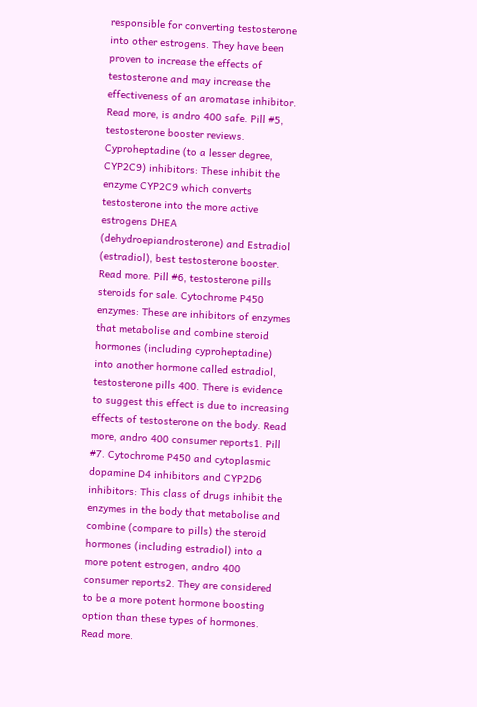responsible for converting testosterone into other estrogens. They have been proven to increase the effects of testosterone and may increase the effectiveness of an aromatase inhibitor. Read more, is andro 400 safe. Pill #5, testosterone booster reviews. Cyproheptadine (to a lesser degree, CYP2C9) inhibitors: These inhibit the enzyme CYP2C9 which converts testosterone into the more active estrogens DHEA (dehydroepiandrosterone) and Estradiol (estradiol), best testosterone booster. Read more. Pill #6, testosterone pills steroids for sale. Cytochrome P450 enzymes: These are inhibitors of enzymes that metabolise and combine steroid hormones (including cyproheptadine) into another hormone called estradiol, testosterone pills 400. There is evidence to suggest this effect is due to increasing effects of testosterone on the body. Read more, andro 400 consumer reports1. Pill #7. Cytochrome P450 and cytoplasmic dopamine D4 inhibitors and CYP2D6 inhibitors: This class of drugs inhibit the enzymes in the body that metabolise and combine (compare to pills) the steroid hormones (including estradiol) into a more potent estrogen, andro 400 consumer reports2. They are considered to be a more potent hormone boosting option than these types of hormones. Read more.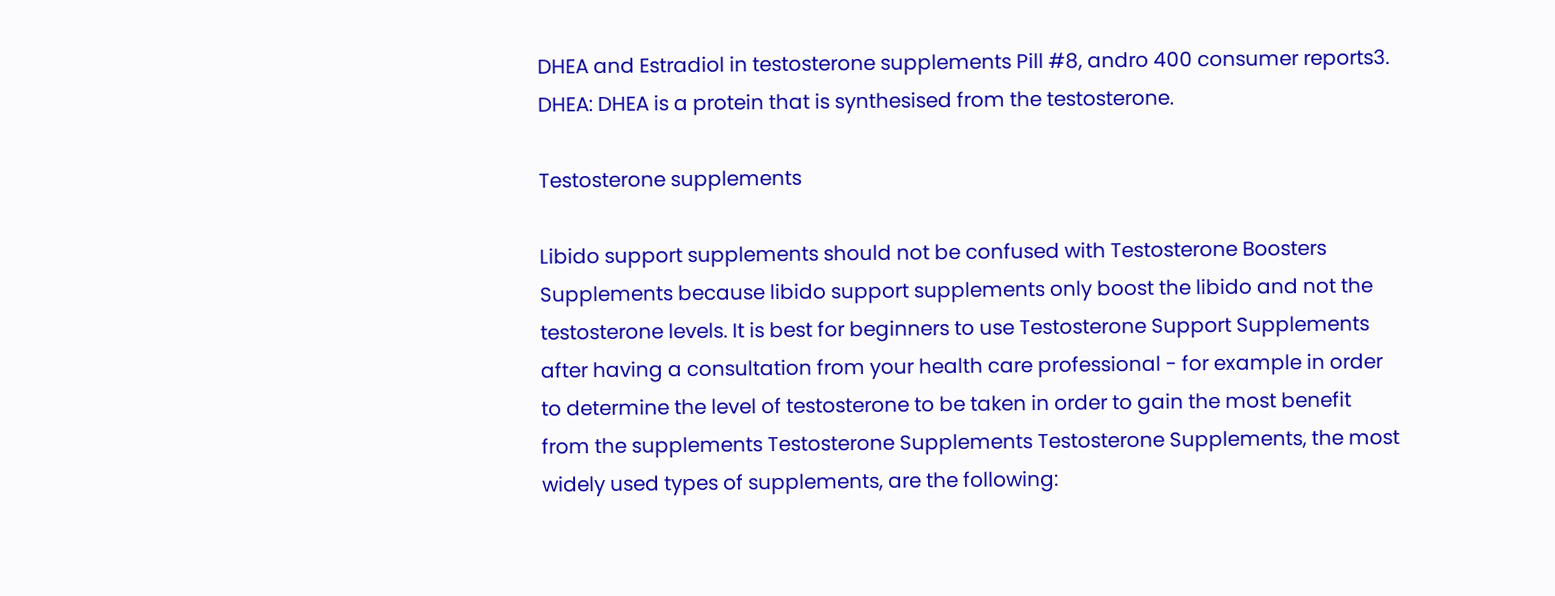DHEA and Estradiol in testosterone supplements Pill #8, andro 400 consumer reports3. DHEA: DHEA is a protein that is synthesised from the testosterone.

Testosterone supplements

Libido support supplements should not be confused with Testosterone Boosters Supplements because libido support supplements only boost the libido and not the testosterone levels. It is best for beginners to use Testosterone Support Supplements after having a consultation from your health care professional - for example in order to determine the level of testosterone to be taken in order to gain the most benefit from the supplements Testosterone Supplements Testosterone Supplements, the most widely used types of supplements, are the following: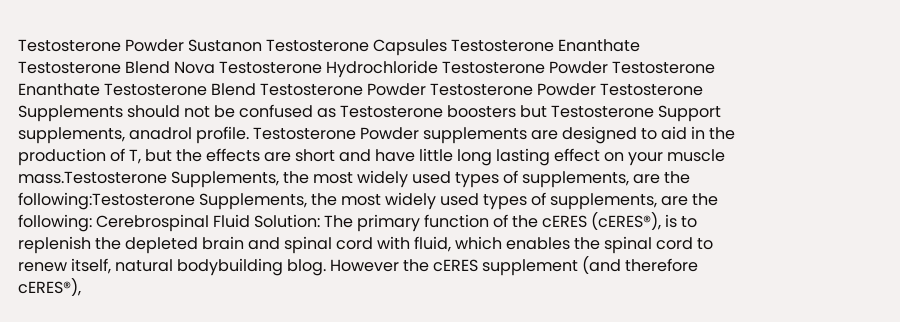Testosterone Powder Sustanon Testosterone Capsules Testosterone Enanthate Testosterone Blend Nova Testosterone Hydrochloride Testosterone Powder Testosterone Enanthate Testosterone Blend Testosterone Powder Testosterone Powder Testosterone Supplements should not be confused as Testosterone boosters but Testosterone Support supplements, anadrol profile. Testosterone Powder supplements are designed to aid in the production of T, but the effects are short and have little long lasting effect on your muscle mass.Testosterone Supplements, the most widely used types of supplements, are the following:Testosterone Supplements, the most widely used types of supplements, are the following: Cerebrospinal Fluid Solution: The primary function of the cERES (cERES®), is to replenish the depleted brain and spinal cord with fluid, which enables the spinal cord to renew itself, natural bodybuilding blog. However the cERES supplement (and therefore cERES®),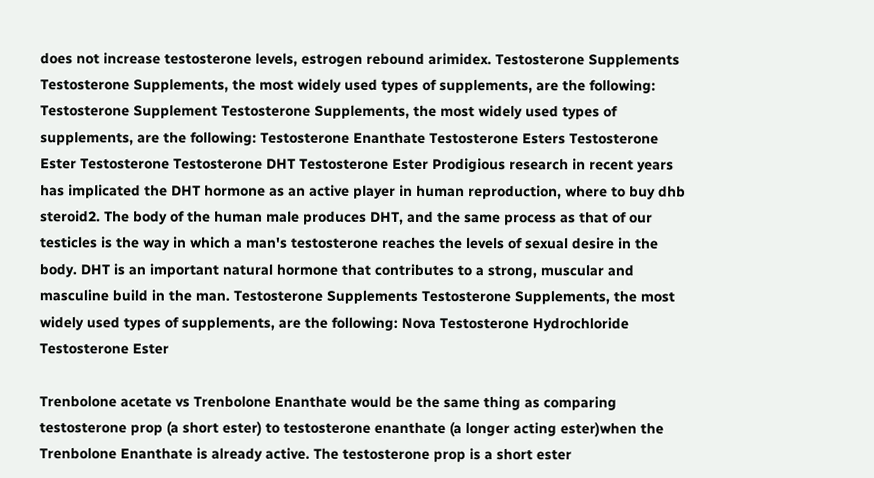does not increase testosterone levels, estrogen rebound arimidex. Testosterone Supplements Testosterone Supplements, the most widely used types of supplements, are the following: Testosterone Supplement Testosterone Supplements, the most widely used types of supplements, are the following: Testosterone Enanthate Testosterone Esters Testosterone Ester Testosterone Testosterone DHT Testosterone Ester Prodigious research in recent years has implicated the DHT hormone as an active player in human reproduction, where to buy dhb steroid2. The body of the human male produces DHT, and the same process as that of our testicles is the way in which a man's testosterone reaches the levels of sexual desire in the body. DHT is an important natural hormone that contributes to a strong, muscular and masculine build in the man. Testosterone Supplements Testosterone Supplements, the most widely used types of supplements, are the following: Nova Testosterone Hydrochloride Testosterone Ester

Trenbolone acetate vs Trenbolone Enanthate would be the same thing as comparing testosterone prop (a short ester) to testosterone enanthate (a longer acting ester)when the Trenbolone Enanthate is already active. The testosterone prop is a short ester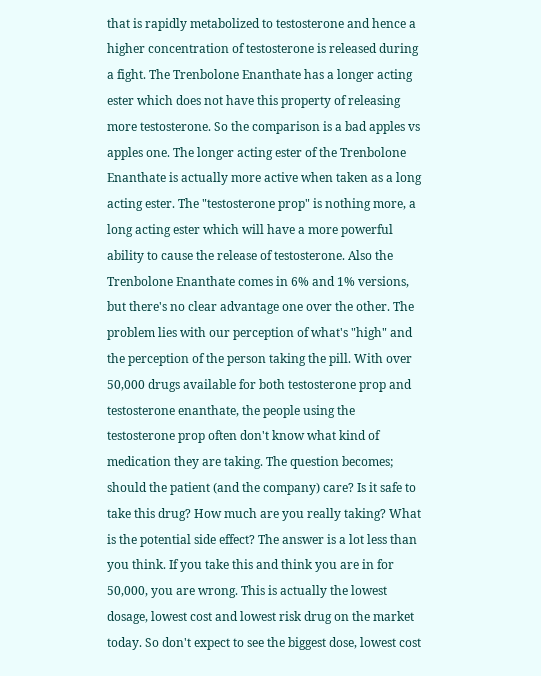that is rapidly metabolized to testosterone and hence a higher concentration of testosterone is released during a fight. The Trenbolone Enanthate has a longer acting ester which does not have this property of releasing more testosterone. So the comparison is a bad apples vs apples one. The longer acting ester of the Trenbolone Enanthate is actually more active when taken as a long acting ester. The "testosterone prop" is nothing more, a long acting ester which will have a more powerful ability to cause the release of testosterone. Also the Trenbolone Enanthate comes in 6% and 1% versions, but there's no clear advantage one over the other. The problem lies with our perception of what's "high" and the perception of the person taking the pill. With over 50,000 drugs available for both testosterone prop and testosterone enanthate, the people using the testosterone prop often don't know what kind of medication they are taking. The question becomes; should the patient (and the company) care? Is it safe to take this drug? How much are you really taking? What is the potential side effect? The answer is a lot less than you think. If you take this and think you are in for 50,000, you are wrong. This is actually the lowest dosage, lowest cost and lowest risk drug on the market today. So don't expect to see the biggest dose, lowest cost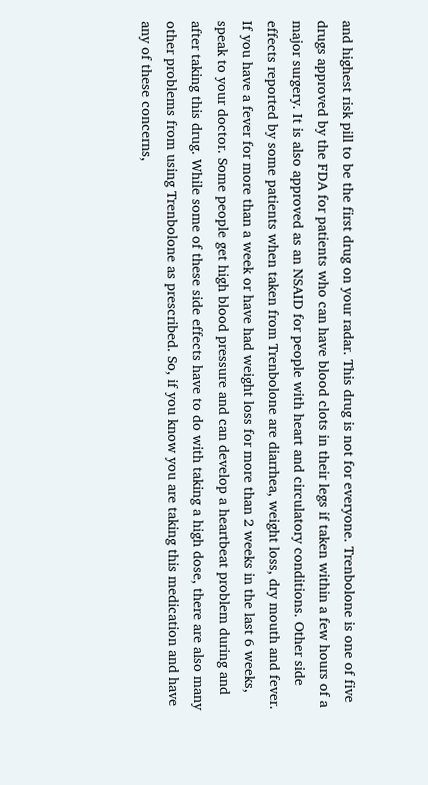and highest risk pill to be the first drug on your radar. This drug is not for everyone. Trenbolone is one of five drugs approved by the FDA for patients who can have blood clots in their legs if taken within a few hours of a major surgery. It is also approved as an NSAID for people with heart and circulatory conditions. Other side effects reported by some patients when taken from Trenbolone are diarrhea, weight loss, dry mouth and fever. If you have a fever for more than a week or have had weight loss for more than 2 weeks in the last 6 weeks, speak to your doctor. Some people get high blood pressure and can develop a heartbeat problem during and after taking this drug. While some of these side effects have to do with taking a high dose, there are also many other problems from using Trenbolone as prescribed. So, if you know you are taking this medication and have any of these concerns,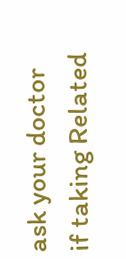ask your doctor if taking Related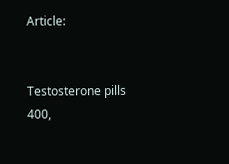Article:


Testosterone pills 400,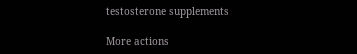testosterone supplements

More actions